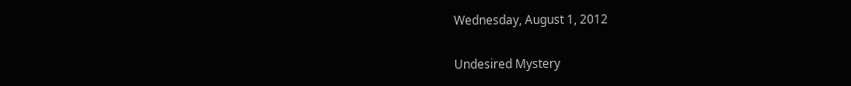Wednesday, August 1, 2012

Undesired Mystery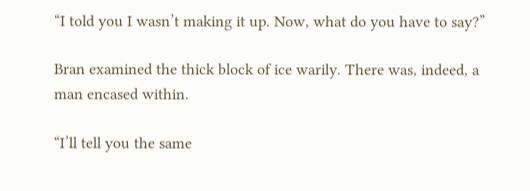“I told you I wasn’t making it up. Now, what do you have to say?”

Bran examined the thick block of ice warily. There was, indeed, a man encased within.

“I’ll tell you the same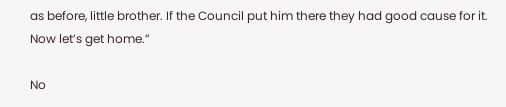as before, little brother. If the Council put him there they had good cause for it. Now let’s get home.”

No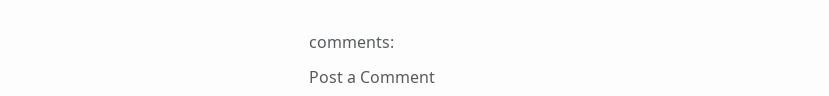comments:

Post a Comment